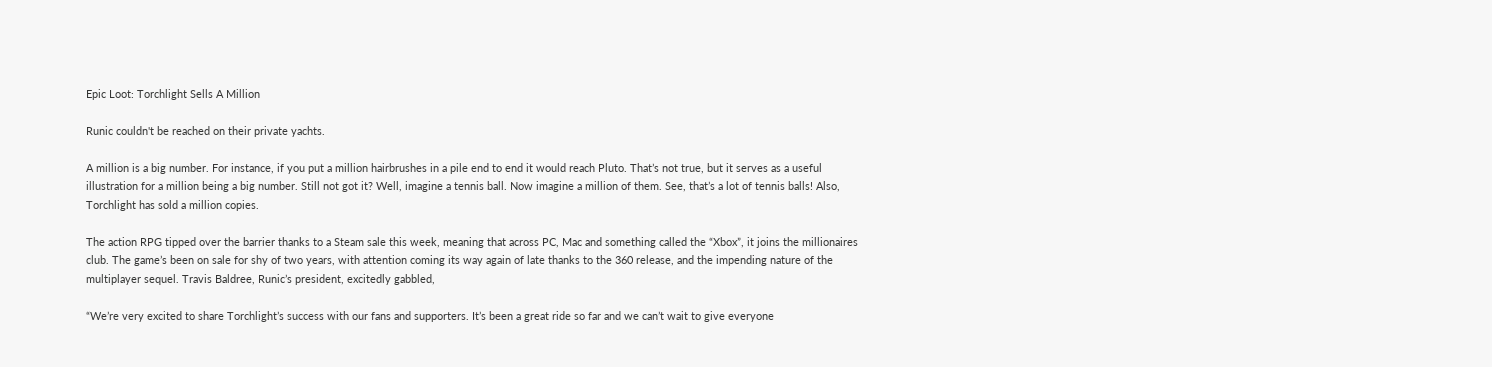Epic Loot: Torchlight Sells A Million

Runic couldn't be reached on their private yachts.

A million is a big number. For instance, if you put a million hairbrushes in a pile end to end it would reach Pluto. That’s not true, but it serves as a useful illustration for a million being a big number. Still not got it? Well, imagine a tennis ball. Now imagine a million of them. See, that’s a lot of tennis balls! Also, Torchlight has sold a million copies.

The action RPG tipped over the barrier thanks to a Steam sale this week, meaning that across PC, Mac and something called the “Xbox”, it joins the millionaires club. The game’s been on sale for shy of two years, with attention coming its way again of late thanks to the 360 release, and the impending nature of the multiplayer sequel. Travis Baldree, Runic’s president, excitedly gabbled,

“We’re very excited to share Torchlight’s success with our fans and supporters. It’s been a great ride so far and we can’t wait to give everyone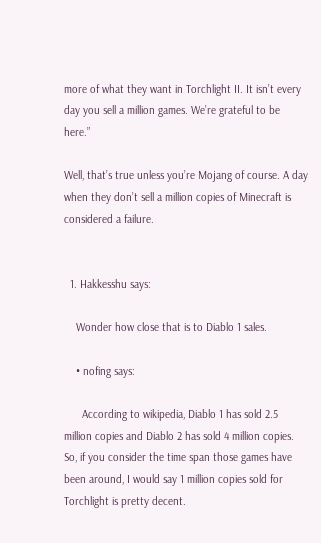more of what they want in Torchlight II. It isn’t every day you sell a million games. We’re grateful to be here.”

Well, that’s true unless you’re Mojang of course. A day when they don’t sell a million copies of Minecraft is considered a failure.


  1. Hakkesshu says:

    Wonder how close that is to Diablo 1 sales.

    • nofing says:

      According to wikipedia, Diablo 1 has sold 2.5 million copies and Diablo 2 has sold 4 million copies. So, if you consider the time span those games have been around, I would say 1 million copies sold for Torchlight is pretty decent.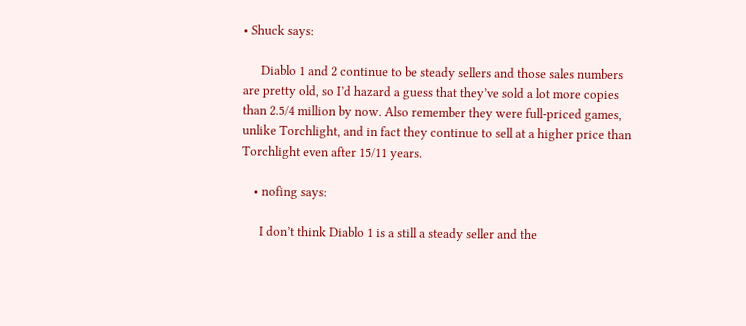• Shuck says:

      Diablo 1 and 2 continue to be steady sellers and those sales numbers are pretty old, so I’d hazard a guess that they’ve sold a lot more copies than 2.5/4 million by now. Also remember they were full-priced games, unlike Torchlight, and in fact they continue to sell at a higher price than Torchlight even after 15/11 years.

    • nofing says:

      I don’t think Diablo 1 is a still a steady seller and the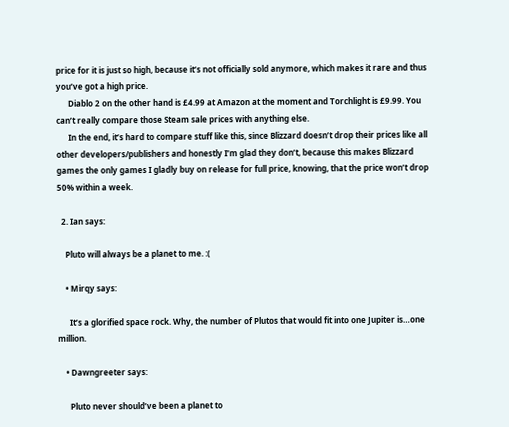price for it is just so high, because it’s not officially sold anymore, which makes it rare and thus you’ve got a high price.
      Diablo 2 on the other hand is £4.99 at Amazon at the moment and Torchlight is £9.99. You can’t really compare those Steam sale prices with anything else.
      In the end, it’s hard to compare stuff like this, since Blizzard doesn’t drop their prices like all other developers/publishers and honestly I’m glad they don’t, because this makes Blizzard games the only games I gladly buy on release for full price, knowing, that the price won’t drop 50% within a week.

  2. Ian says:

    Pluto will always be a planet to me. :(

    • Mirqy says:

      It’s a glorified space rock. Why, the number of Plutos that would fit into one Jupiter is…one million.

    • Dawngreeter says:

      Pluto never should’ve been a planet to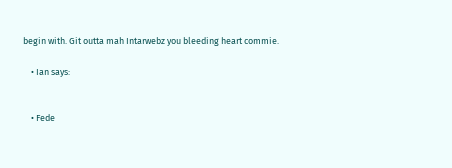begin with. Git outta mah Intarwebz you bleeding heart commie.

    • Ian says:


    • Fede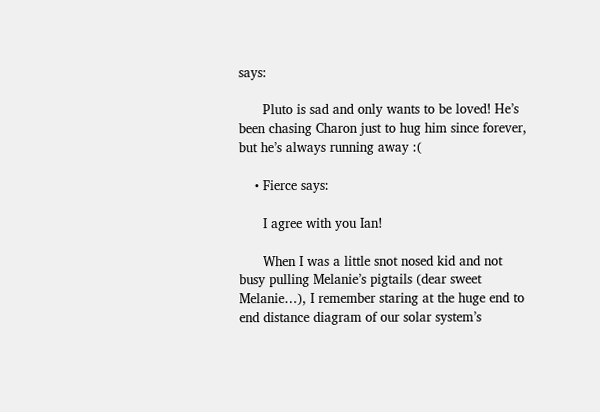says:

      Pluto is sad and only wants to be loved! He’s been chasing Charon just to hug him since forever, but he’s always running away :(

    • Fierce says:

      I agree with you Ian!

      When I was a little snot nosed kid and not busy pulling Melanie’s pigtails (dear sweet Melanie…), I remember staring at the huge end to end distance diagram of our solar system’s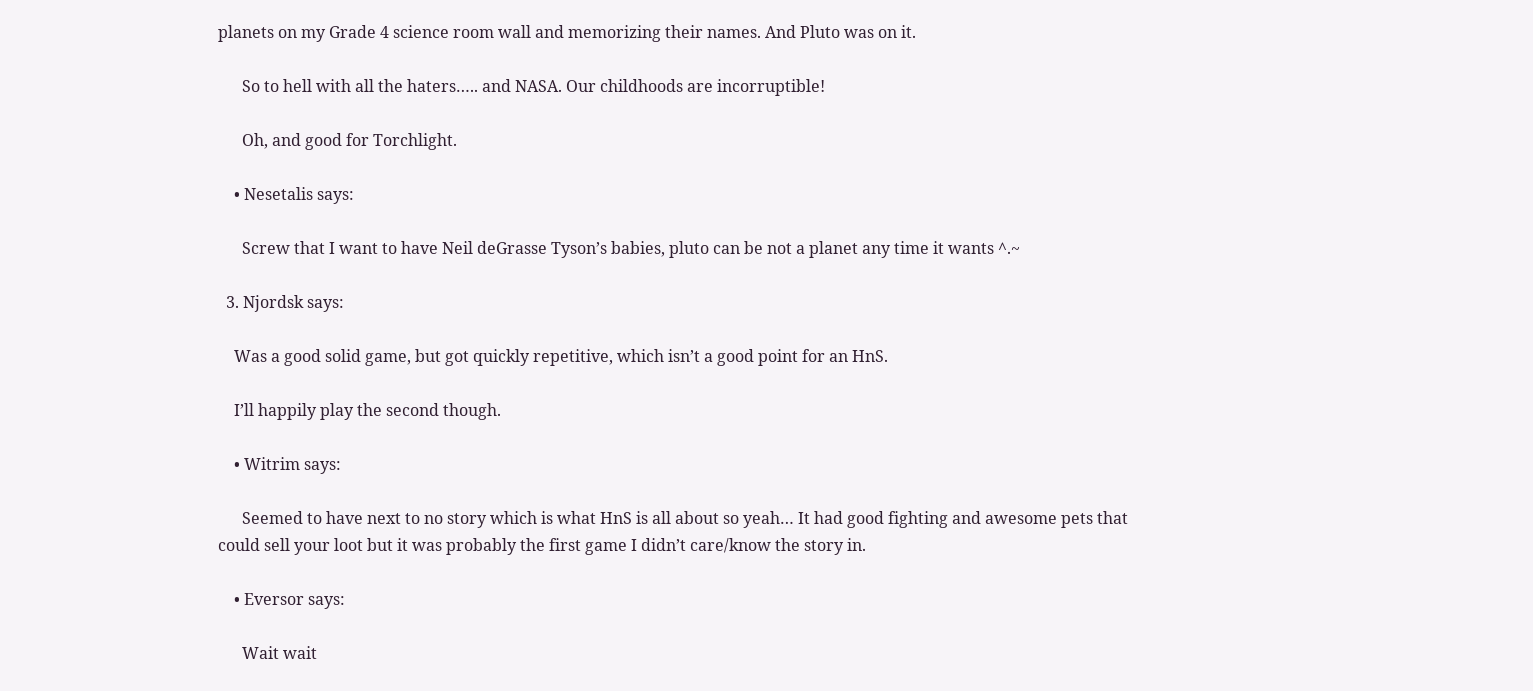planets on my Grade 4 science room wall and memorizing their names. And Pluto was on it.

      So to hell with all the haters….. and NASA. Our childhoods are incorruptible!

      Oh, and good for Torchlight.

    • Nesetalis says:

      Screw that I want to have Neil deGrasse Tyson’s babies, pluto can be not a planet any time it wants ^.~

  3. Njordsk says:

    Was a good solid game, but got quickly repetitive, which isn’t a good point for an HnS.

    I’ll happily play the second though.

    • Witrim says:

      Seemed to have next to no story which is what HnS is all about so yeah… It had good fighting and awesome pets that could sell your loot but it was probably the first game I didn’t care/know the story in.

    • Eversor says:

      Wait wait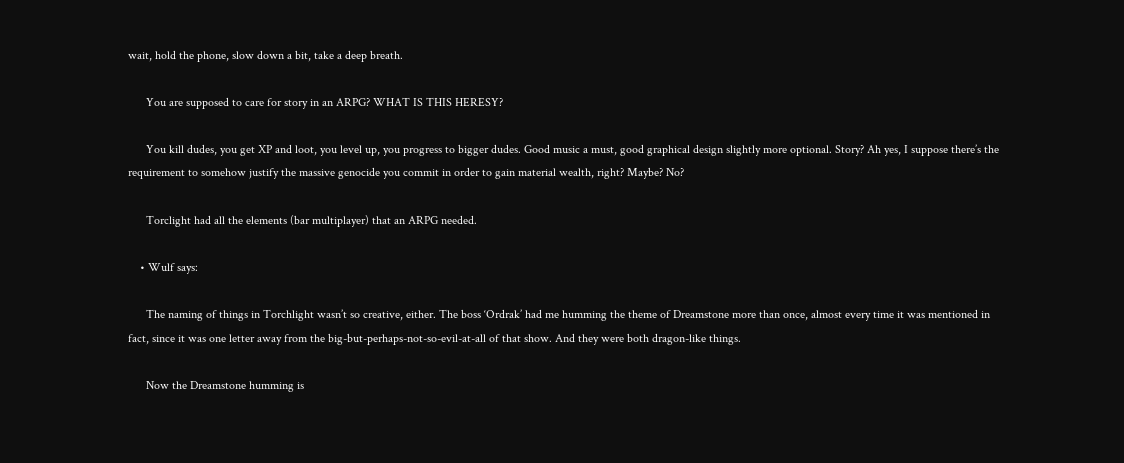wait, hold the phone, slow down a bit, take a deep breath.

      You are supposed to care for story in an ARPG? WHAT IS THIS HERESY?

      You kill dudes, you get XP and loot, you level up, you progress to bigger dudes. Good music a must, good graphical design slightly more optional. Story? Ah yes, I suppose there’s the requirement to somehow justify the massive genocide you commit in order to gain material wealth, right? Maybe? No?

      Torclight had all the elements (bar multiplayer) that an ARPG needed.

    • Wulf says:

      The naming of things in Torchlight wasn’t so creative, either. The boss ‘Ordrak’ had me humming the theme of Dreamstone more than once, almost every time it was mentioned in fact, since it was one letter away from the big-but-perhaps-not-so-evil-at-all of that show. And they were both dragon-like things.

      Now the Dreamstone humming is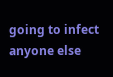going to infect anyone else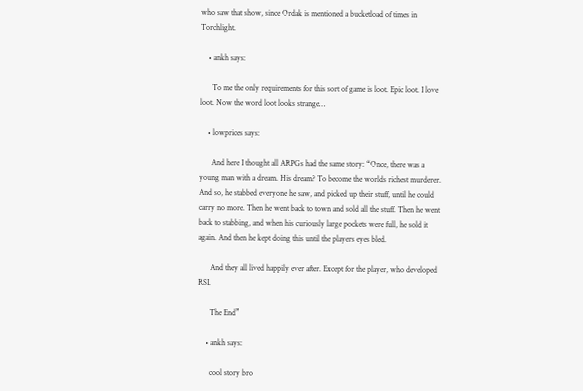who saw that show, since Ordak is mentioned a bucketload of times in Torchlight.

    • ankh says:

      To me the only requirements for this sort of game is loot. Epic loot. I love loot. Now the word loot looks strange…

    • lowprices says:

      And here I thought all ARPGs had the same story: “Once, there was a young man with a dream. His dream? To become the worlds richest murderer. And so, he stabbed everyone he saw, and picked up their stuff, until he could carry no more. Then he went back to town and sold all the stuff. Then he went back to stabbing, and when his curiously large pockets were full, he sold it again. And then he kept doing this until the players eyes bled.

      And they all lived happily ever after. Except for the player, who developed RSI.

      The End”

    • ankh says:

      cool story bro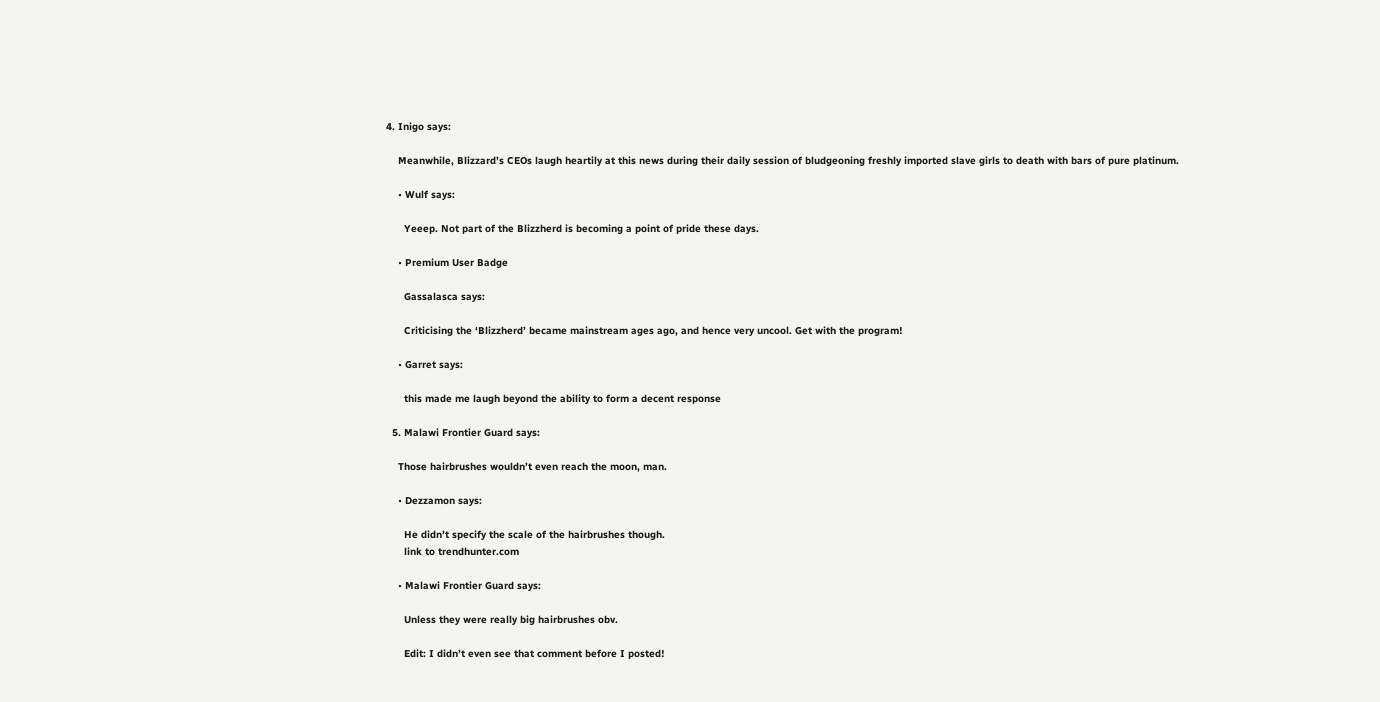4. Inigo says:

    Meanwhile, Blizzard’s CEOs laugh heartily at this news during their daily session of bludgeoning freshly imported slave girls to death with bars of pure platinum.

    • Wulf says:

      Yeeep. Not part of the Blizzherd is becoming a point of pride these days.

    • Premium User Badge

      Gassalasca says:

      Criticising the ‘Blizzherd’ became mainstream ages ago, and hence very uncool. Get with the program!

    • Garret says:

      this made me laugh beyond the ability to form a decent response

  5. Malawi Frontier Guard says:

    Those hairbrushes wouldn’t even reach the moon, man.

    • Dezzamon says:

      He didn’t specify the scale of the hairbrushes though.
      link to trendhunter.com

    • Malawi Frontier Guard says:

      Unless they were really big hairbrushes obv.

      Edit: I didn’t even see that comment before I posted!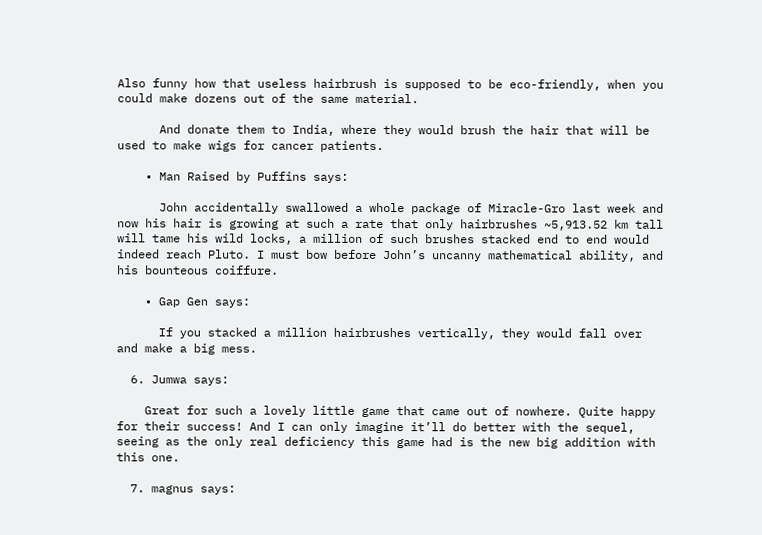Also funny how that useless hairbrush is supposed to be eco-friendly, when you could make dozens out of the same material.

      And donate them to India, where they would brush the hair that will be used to make wigs for cancer patients.

    • Man Raised by Puffins says:

      John accidentally swallowed a whole package of Miracle-Gro last week and now his hair is growing at such a rate that only hairbrushes ~5,913.52 km tall will tame his wild locks, a million of such brushes stacked end to end would indeed reach Pluto. I must bow before John’s uncanny mathematical ability, and his bounteous coiffure.

    • Gap Gen says:

      If you stacked a million hairbrushes vertically, they would fall over and make a big mess.

  6. Jumwa says:

    Great for such a lovely little game that came out of nowhere. Quite happy for their success! And I can only imagine it’ll do better with the sequel, seeing as the only real deficiency this game had is the new big addition with this one.

  7. magnus says: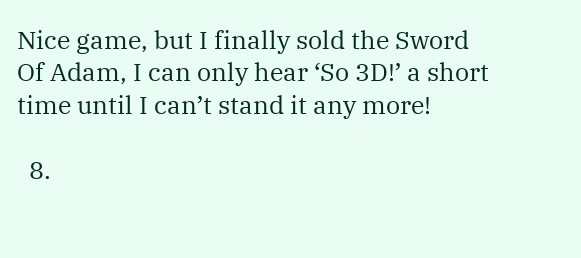Nice game, but I finally sold the Sword Of Adam, I can only hear ‘So 3D!’ a short time until I can’t stand it any more!

  8.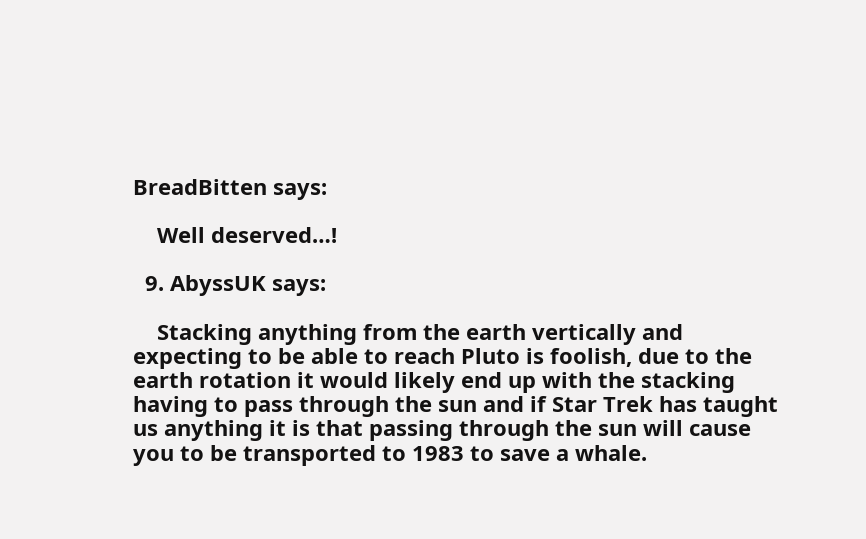BreadBitten says:

    Well deserved…!

  9. AbyssUK says:

    Stacking anything from the earth vertically and expecting to be able to reach Pluto is foolish, due to the earth rotation it would likely end up with the stacking having to pass through the sun and if Star Trek has taught us anything it is that passing through the sun will cause you to be transported to 1983 to save a whale.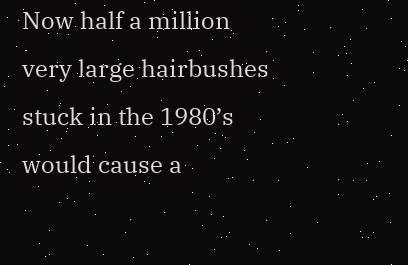Now half a million very large hairbushes stuck in the 1980’s would cause a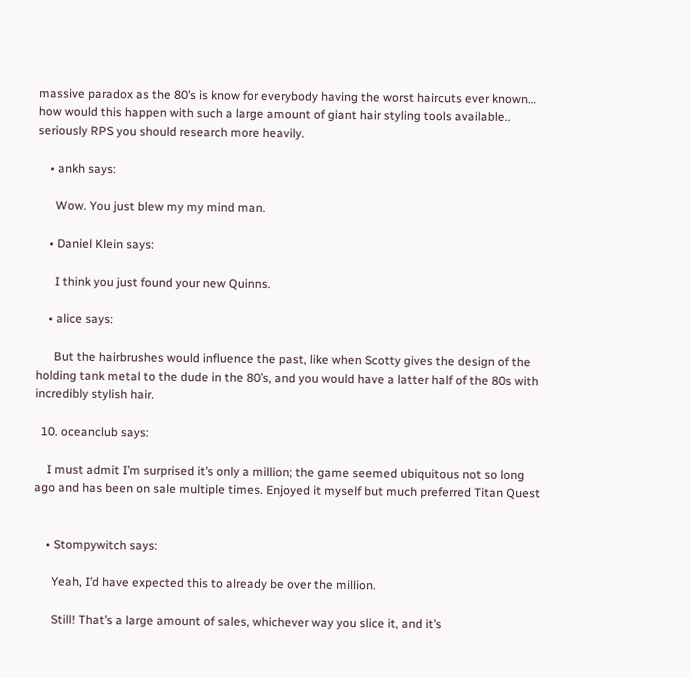massive paradox as the 80’s is know for everybody having the worst haircuts ever known… how would this happen with such a large amount of giant hair styling tools available.. seriously RPS you should research more heavily.

    • ankh says:

      Wow. You just blew my my mind man.

    • Daniel Klein says:

      I think you just found your new Quinns.

    • alice says:

      But the hairbrushes would influence the past, like when Scotty gives the design of the holding tank metal to the dude in the 80’s, and you would have a latter half of the 80s with incredibly stylish hair.

  10. oceanclub says:

    I must admit I’m surprised it’s only a million; the game seemed ubiquitous not so long ago and has been on sale multiple times. Enjoyed it myself but much preferred Titan Quest


    • Stompywitch says:

      Yeah, I’d have expected this to already be over the million.

      Still! That’s a large amount of sales, whichever way you slice it, and it’s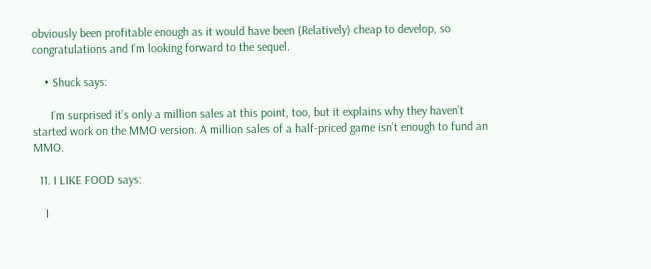obviously been profitable enough as it would have been (Relatively) cheap to develop, so congratulations and I’m looking forward to the sequel.

    • Shuck says:

      I’m surprised it’s only a million sales at this point, too, but it explains why they haven’t started work on the MMO version. A million sales of a half-priced game isn’t enough to fund an MMO.

  11. I LIKE FOOD says:

    I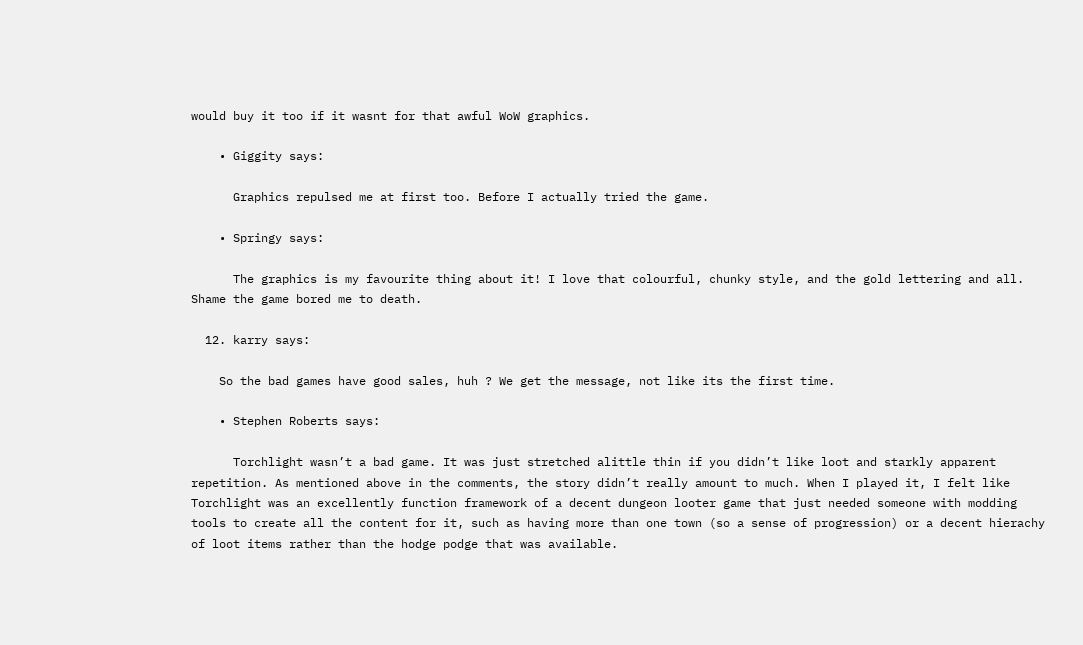would buy it too if it wasnt for that awful WoW graphics.

    • Giggity says:

      Graphics repulsed me at first too. Before I actually tried the game.

    • Springy says:

      The graphics is my favourite thing about it! I love that colourful, chunky style, and the gold lettering and all. Shame the game bored me to death.

  12. karry says:

    So the bad games have good sales, huh ? We get the message, not like its the first time.

    • Stephen Roberts says:

      Torchlight wasn’t a bad game. It was just stretched alittle thin if you didn’t like loot and starkly apparent repetition. As mentioned above in the comments, the story didn’t really amount to much. When I played it, I felt like Torchlight was an excellently function framework of a decent dungeon looter game that just needed someone with modding tools to create all the content for it, such as having more than one town (so a sense of progression) or a decent hierachy of loot items rather than the hodge podge that was available.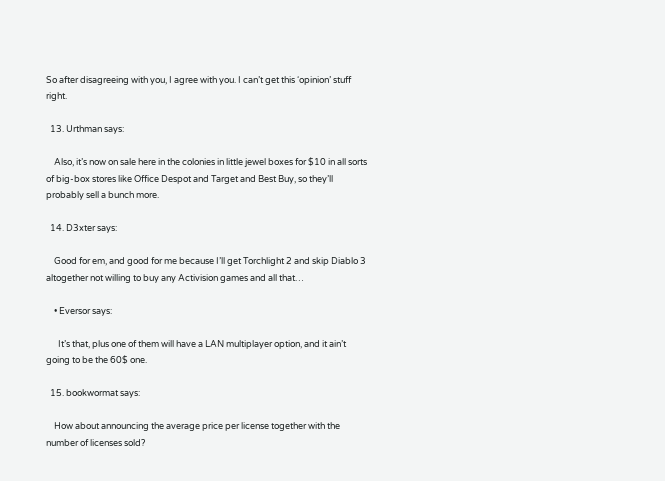So after disagreeing with you, I agree with you. I can’t get this ‘opinion’ stuff right.

  13. Urthman says:

    Also, it’s now on sale here in the colonies in little jewel boxes for $10 in all sorts of big-box stores like Office Despot and Target and Best Buy, so they’ll probably sell a bunch more.

  14. D3xter says:

    Good for em, and good for me because I’ll get Torchlight 2 and skip Diablo 3 altogether not willing to buy any Activision games and all that…

    • Eversor says:

      It’s that, plus one of them will have a LAN multiplayer option, and it ain’t going to be the 60$ one.

  15. bookwormat says:

    How about announcing the average price per license together with the number of licenses sold?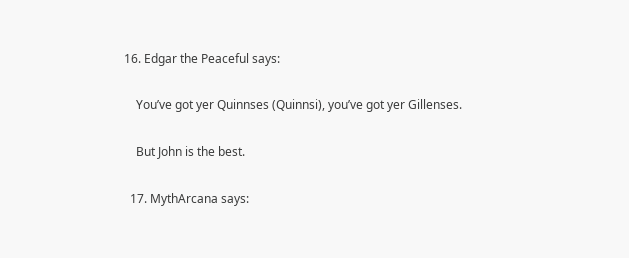16. Edgar the Peaceful says:

    You’ve got yer Quinnses (Quinnsi), you’ve got yer Gillenses.

    But John is the best.

  17. MythArcana says: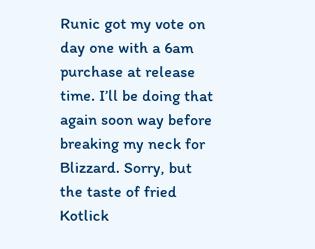Runic got my vote on day one with a 6am purchase at release time. I’ll be doing that again soon way before breaking my neck for Blizzard. Sorry, but the taste of fried Kotlick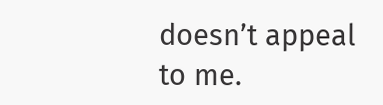doesn’t appeal to me.